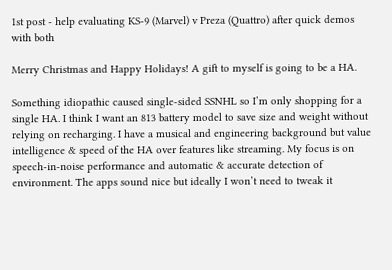1st post - help evaluating KS-9 (Marvel) v Preza (Quattro) after quick demos with both

Merry Christmas and Happy Holidays! A gift to myself is going to be a HA.

Something idiopathic caused single-sided SSNHL so I’m only shopping for a single HA. I think I want an 813 battery model to save size and weight without relying on recharging. I have a musical and engineering background but value intelligence & speed of the HA over features like streaming. My focus is on speech-in-noise performance and automatic & accurate detection of environment. The apps sound nice but ideally I won’t need to tweak it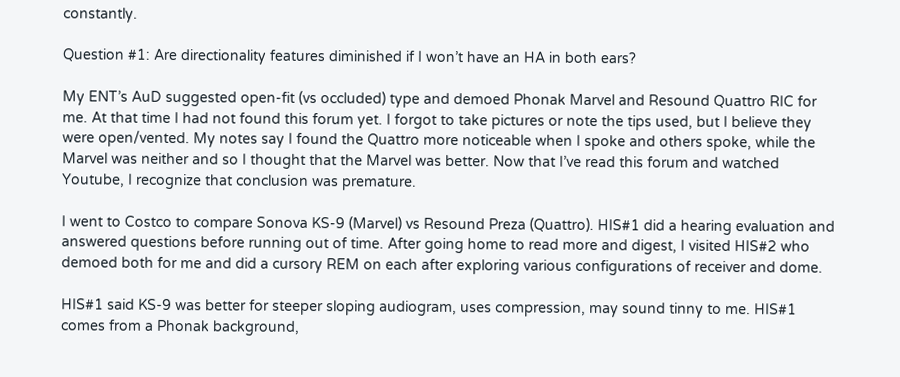constantly.

Question #1: Are directionality features diminished if I won’t have an HA in both ears?

My ENT’s AuD suggested open-fit (vs occluded) type and demoed Phonak Marvel and Resound Quattro RIC for me. At that time I had not found this forum yet. I forgot to take pictures or note the tips used, but I believe they were open/vented. My notes say I found the Quattro more noticeable when I spoke and others spoke, while the Marvel was neither and so I thought that the Marvel was better. Now that I’ve read this forum and watched Youtube, I recognize that conclusion was premature.

I went to Costco to compare Sonova KS-9 (Marvel) vs Resound Preza (Quattro). HIS#1 did a hearing evaluation and answered questions before running out of time. After going home to read more and digest, I visited HIS#2 who demoed both for me and did a cursory REM on each after exploring various configurations of receiver and dome.

HIS#1 said KS-9 was better for steeper sloping audiogram, uses compression, may sound tinny to me. HIS#1 comes from a Phonak background,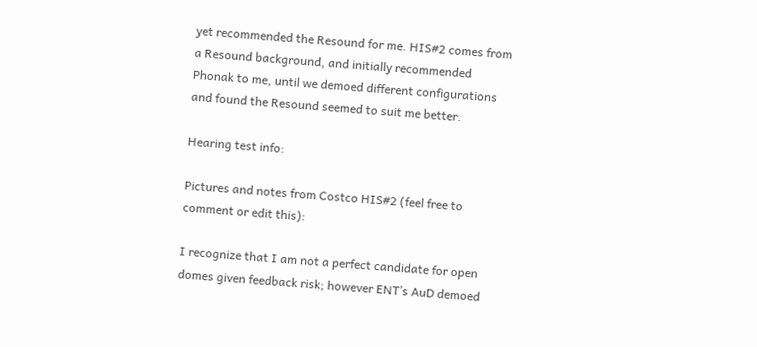yet recommended the Resound for me. HIS#2 comes from a Resound background, and initially recommended Phonak to me, until we demoed different configurations and found the Resound seemed to suit me better.

Hearing test info:

Pictures and notes from Costco HIS#2 (feel free to comment or edit this):

I recognize that I am not a perfect candidate for open domes given feedback risk; however ENT’s AuD demoed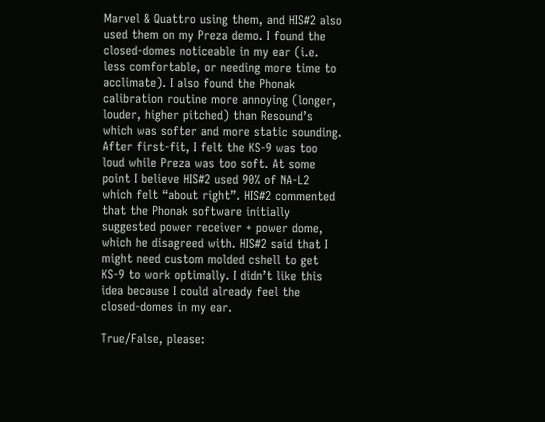Marvel & Quattro using them, and HIS#2 also used them on my Preza demo. I found the closed-domes noticeable in my ear (i.e. less comfortable, or needing more time to acclimate). I also found the Phonak calibration routine more annoying (longer, louder, higher pitched) than Resound’s which was softer and more static sounding. After first-fit, I felt the KS-9 was too loud while Preza was too soft. At some point I believe HIS#2 used 90% of NA-L2 which felt “about right”. HIS#2 commented that the Phonak software initially suggested power receiver + power dome, which he disagreed with. HIS#2 said that I might need custom molded cshell to get KS-9 to work optimally. I didn’t like this idea because I could already feel the closed-domes in my ear.

True/False, please: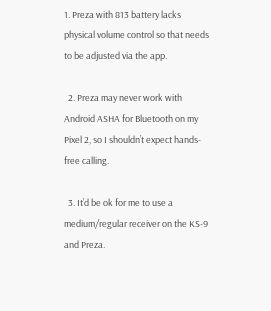1. Preza with 813 battery lacks physical volume control so that needs to be adjusted via the app.

  2. Preza may never work with Android ASHA for Bluetooth on my Pixel 2, so I shouldn’t expect hands-free calling.

  3. It’d be ok for me to use a medium/regular receiver on the KS-9 and Preza.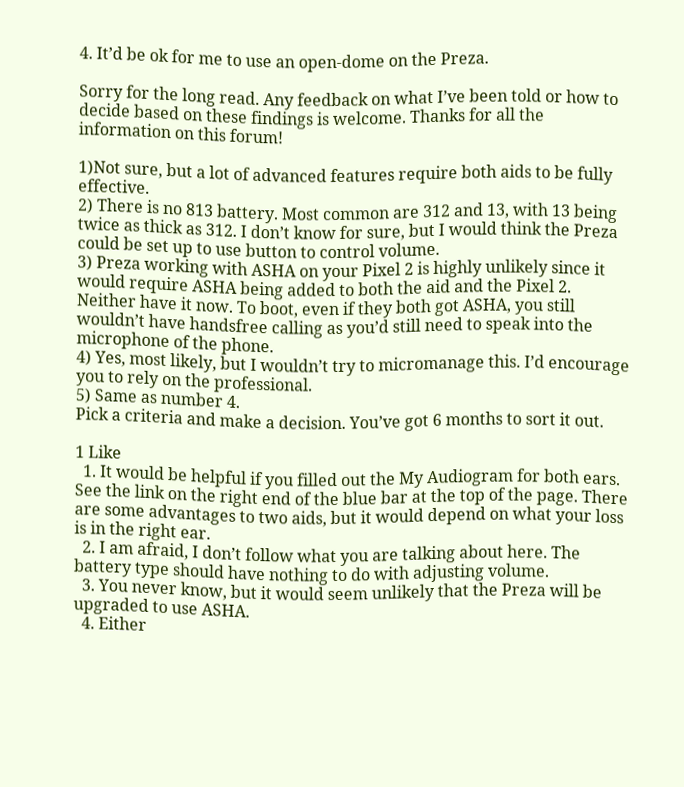4. It’d be ok for me to use an open-dome on the Preza.

Sorry for the long read. Any feedback on what I’ve been told or how to decide based on these findings is welcome. Thanks for all the information on this forum!

1)Not sure, but a lot of advanced features require both aids to be fully effective.
2) There is no 813 battery. Most common are 312 and 13, with 13 being twice as thick as 312. I don’t know for sure, but I would think the Preza could be set up to use button to control volume.
3) Preza working with ASHA on your Pixel 2 is highly unlikely since it would require ASHA being added to both the aid and the Pixel 2. Neither have it now. To boot, even if they both got ASHA, you still wouldn’t have handsfree calling as you’d still need to speak into the microphone of the phone.
4) Yes, most likely, but I wouldn’t try to micromanage this. I’d encourage you to rely on the professional.
5) Same as number 4.
Pick a criteria and make a decision. You’ve got 6 months to sort it out.

1 Like
  1. It would be helpful if you filled out the My Audiogram for both ears. See the link on the right end of the blue bar at the top of the page. There are some advantages to two aids, but it would depend on what your loss is in the right ear.
  2. I am afraid, I don’t follow what you are talking about here. The battery type should have nothing to do with adjusting volume.
  3. You never know, but it would seem unlikely that the Preza will be upgraded to use ASHA.
  4. Either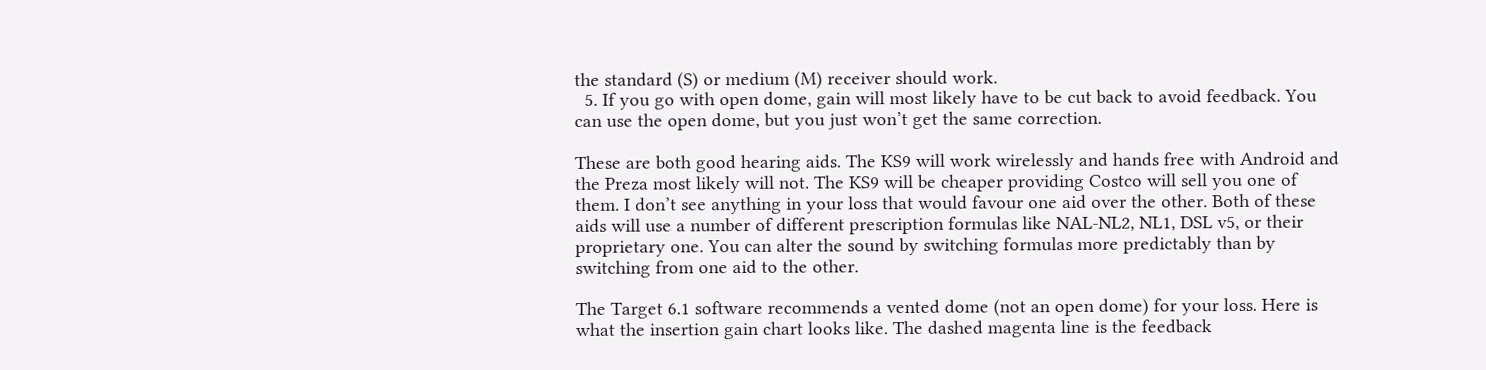the standard (S) or medium (M) receiver should work.
  5. If you go with open dome, gain will most likely have to be cut back to avoid feedback. You can use the open dome, but you just won’t get the same correction.

These are both good hearing aids. The KS9 will work wirelessly and hands free with Android and the Preza most likely will not. The KS9 will be cheaper providing Costco will sell you one of them. I don’t see anything in your loss that would favour one aid over the other. Both of these aids will use a number of different prescription formulas like NAL-NL2, NL1, DSL v5, or their proprietary one. You can alter the sound by switching formulas more predictably than by switching from one aid to the other.

The Target 6.1 software recommends a vented dome (not an open dome) for your loss. Here is what the insertion gain chart looks like. The dashed magenta line is the feedback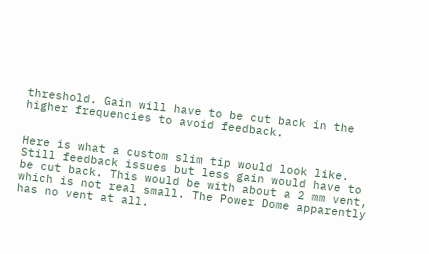threshold. Gain will have to be cut back in the higher frequencies to avoid feedback.


Here is what a custom slim tip would look like. Still feedback issues but less gain would have to be cut back. This would be with about a 2 mm vent, which is not real small. The Power Dome apparently has no vent at all.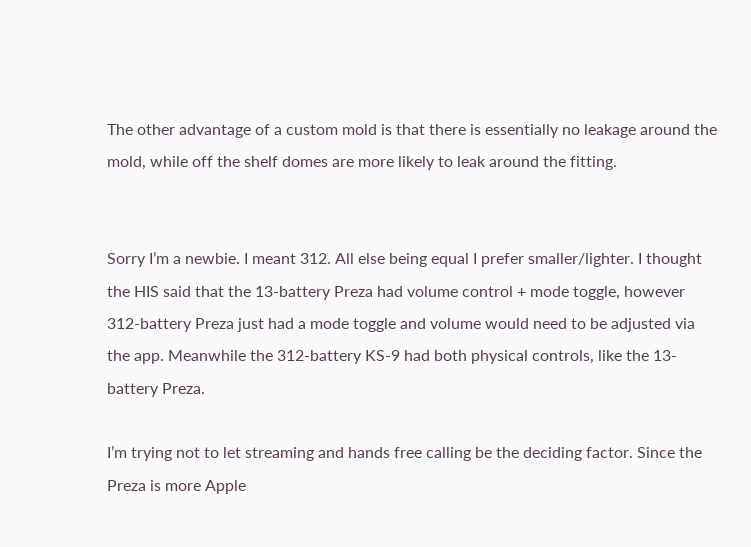The other advantage of a custom mold is that there is essentially no leakage around the mold, while off the shelf domes are more likely to leak around the fitting.


Sorry I’m a newbie. I meant 312. All else being equal I prefer smaller/lighter. I thought the HIS said that the 13-battery Preza had volume control + mode toggle, however 312-battery Preza just had a mode toggle and volume would need to be adjusted via the app. Meanwhile the 312-battery KS-9 had both physical controls, like the 13-battery Preza.

I’m trying not to let streaming and hands free calling be the deciding factor. Since the Preza is more Apple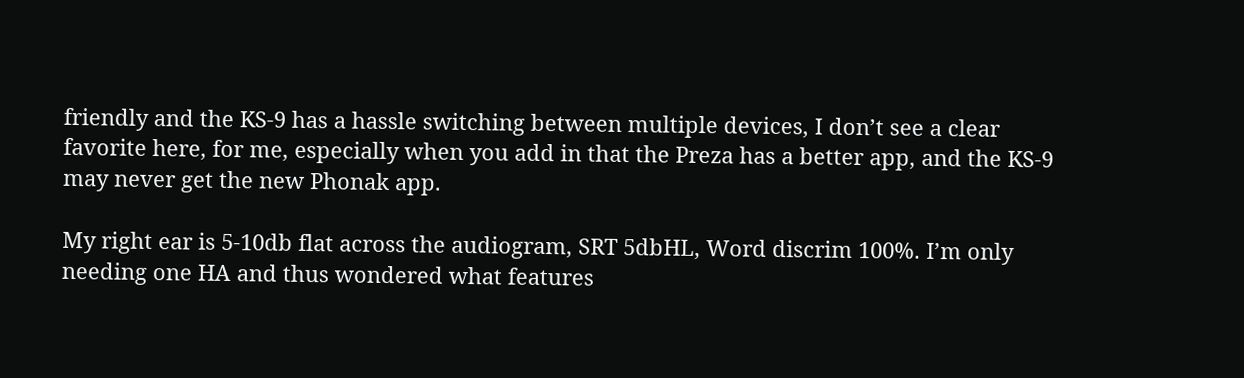friendly and the KS-9 has a hassle switching between multiple devices, I don’t see a clear favorite here, for me, especially when you add in that the Preza has a better app, and the KS-9 may never get the new Phonak app.

My right ear is 5-10db flat across the audiogram, SRT 5dbHL, Word discrim 100%. I’m only needing one HA and thus wondered what features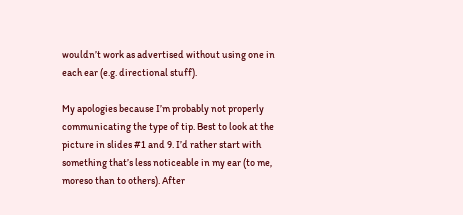wouldn’t work as advertised without using one in each ear (e.g. directional stuff).

My apologies because I’m probably not properly communicating the type of tip. Best to look at the picture in slides #1 and 9. I’d rather start with something that’s less noticeable in my ear (to me, moreso than to others). After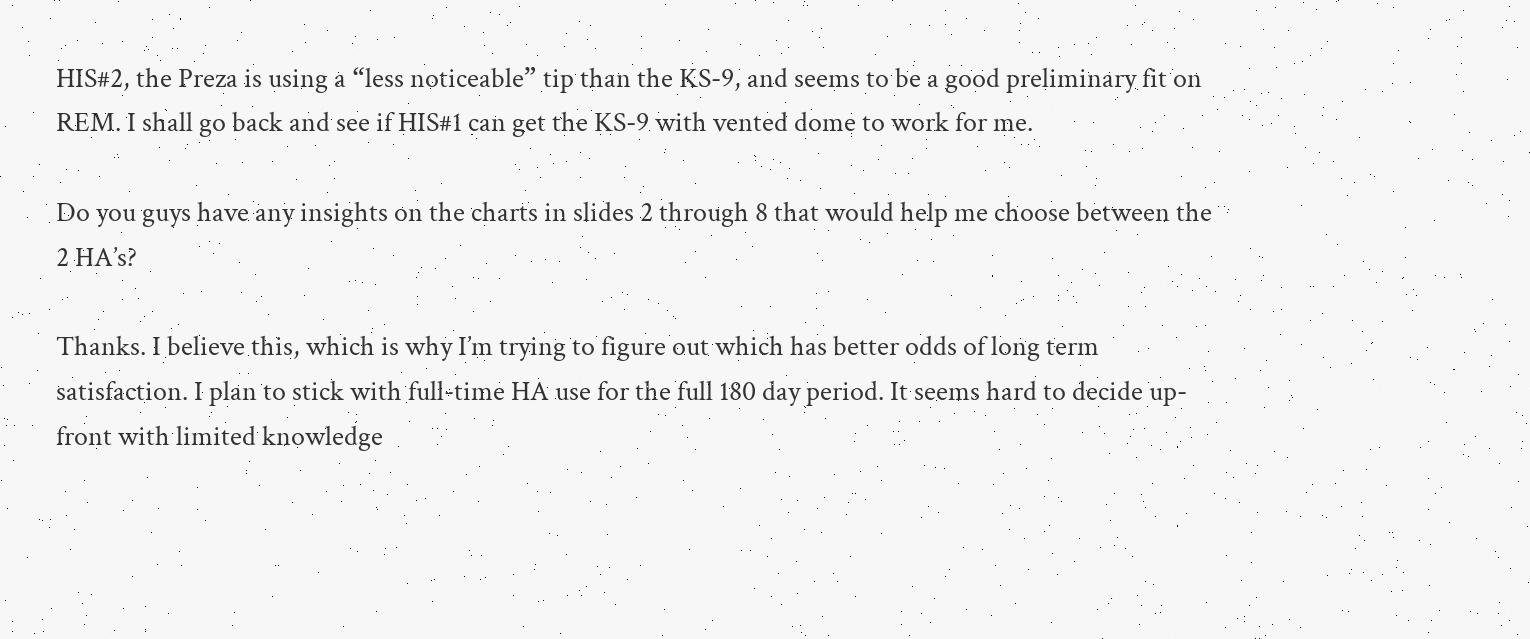HIS#2, the Preza is using a “less noticeable” tip than the KS-9, and seems to be a good preliminary fit on REM. I shall go back and see if HIS#1 can get the KS-9 with vented dome to work for me.

Do you guys have any insights on the charts in slides 2 through 8 that would help me choose between the 2 HA’s?

Thanks. I believe this, which is why I’m trying to figure out which has better odds of long term satisfaction. I plan to stick with full-time HA use for the full 180 day period. It seems hard to decide up-front with limited knowledge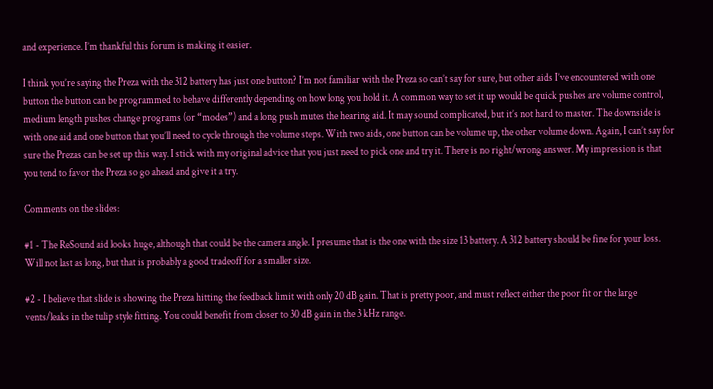and experience. I’m thankful this forum is making it easier.

I think you’re saying the Preza with the 312 battery has just one button? I’m not familiar with the Preza so can’t say for sure, but other aids I’ve encountered with one button the button can be programmed to behave differently depending on how long you hold it. A common way to set it up would be quick pushes are volume control, medium length pushes change programs (or “modes”) and a long push mutes the hearing aid. It may sound complicated, but it’s not hard to master. The downside is with one aid and one button that you’ll need to cycle through the volume steps. With two aids, one button can be volume up, the other volume down. Again, I can’t say for sure the Prezas can be set up this way. I stick with my original advice that you just need to pick one and try it. There is no right/wrong answer. My impression is that you tend to favor the Preza so go ahead and give it a try.

Comments on the slides:

#1 - The ReSound aid looks huge, although that could be the camera angle. I presume that is the one with the size 13 battery. A 312 battery should be fine for your loss. Will not last as long, but that is probably a good tradeoff for a smaller size.

#2 - I believe that slide is showing the Preza hitting the feedback limit with only 20 dB gain. That is pretty poor, and must reflect either the poor fit or the large vents/leaks in the tulip style fitting. You could benefit from closer to 30 dB gain in the 3 kHz range.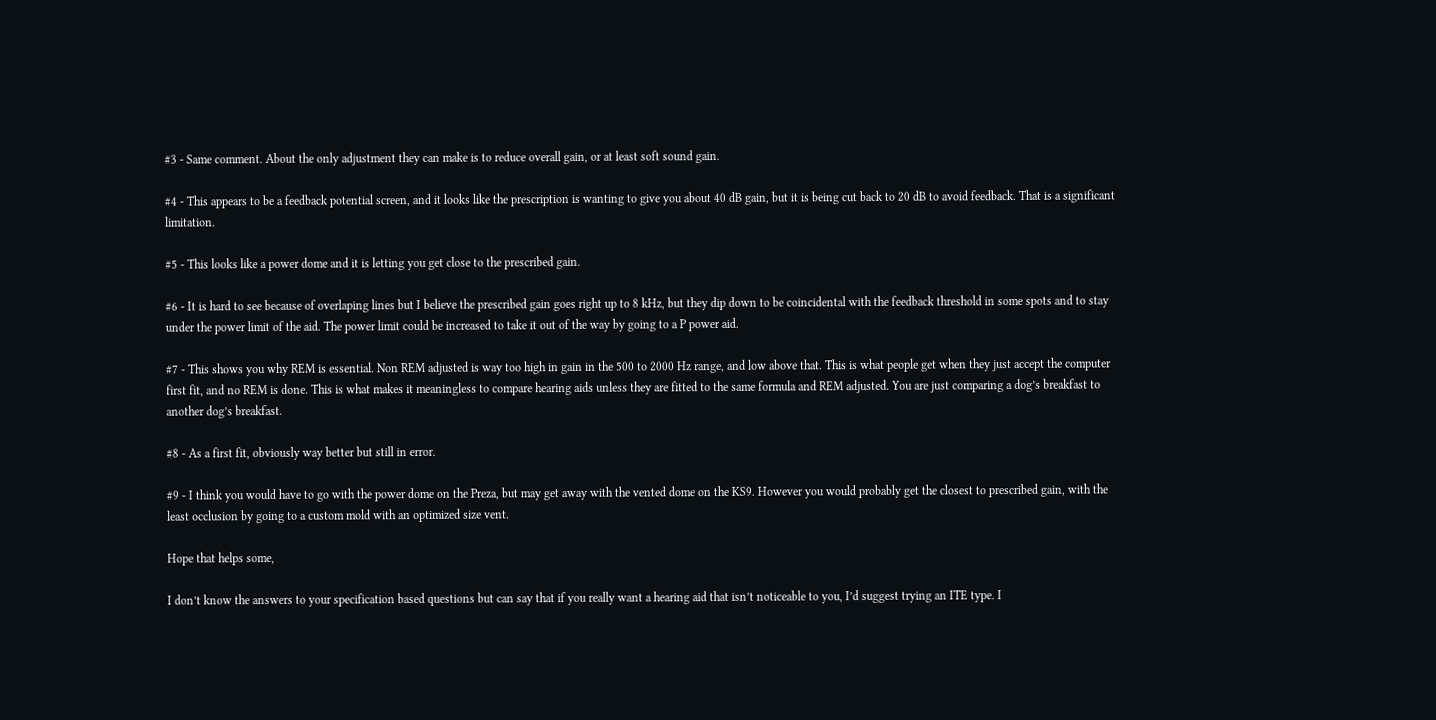#3 - Same comment. About the only adjustment they can make is to reduce overall gain, or at least soft sound gain.

#4 - This appears to be a feedback potential screen, and it looks like the prescription is wanting to give you about 40 dB gain, but it is being cut back to 20 dB to avoid feedback. That is a significant limitation.

#5 - This looks like a power dome and it is letting you get close to the prescribed gain.

#6 - It is hard to see because of overlaping lines but I believe the prescribed gain goes right up to 8 kHz, but they dip down to be coincidental with the feedback threshold in some spots and to stay under the power limit of the aid. The power limit could be increased to take it out of the way by going to a P power aid.

#7 - This shows you why REM is essential. Non REM adjusted is way too high in gain in the 500 to 2000 Hz range, and low above that. This is what people get when they just accept the computer first fit, and no REM is done. This is what makes it meaningless to compare hearing aids unless they are fitted to the same formula and REM adjusted. You are just comparing a dog’s breakfast to another dog’s breakfast.

#8 - As a first fit, obviously way better but still in error.

#9 - I think you would have to go with the power dome on the Preza, but may get away with the vented dome on the KS9. However you would probably get the closest to prescribed gain, with the least occlusion by going to a custom mold with an optimized size vent.

Hope that helps some,

I don’t know the answers to your specification based questions but can say that if you really want a hearing aid that isn’t noticeable to you, I’d suggest trying an ITE type. I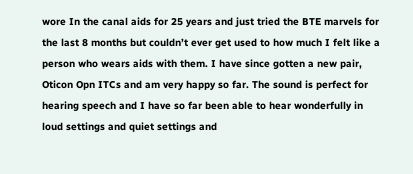wore In the canal aids for 25 years and just tried the BTE marvels for the last 8 months but couldn’t ever get used to how much I felt like a person who wears aids with them. I have since gotten a new pair, Oticon Opn ITCs and am very happy so far. The sound is perfect for hearing speech and I have so far been able to hear wonderfully in loud settings and quiet settings and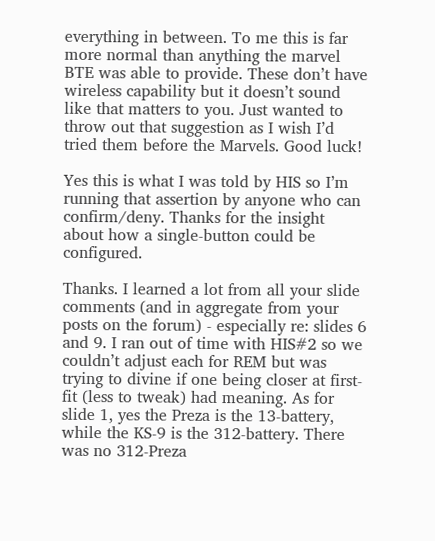everything in between. To me this is far more normal than anything the marvel BTE was able to provide. These don’t have wireless capability but it doesn’t sound like that matters to you. Just wanted to throw out that suggestion as I wish I’d tried them before the Marvels. Good luck!

Yes this is what I was told by HIS so I’m running that assertion by anyone who can confirm/deny. Thanks for the insight about how a single-button could be configured.

Thanks. I learned a lot from all your slide comments (and in aggregate from your posts on the forum) - especially re: slides 6 and 9. I ran out of time with HIS#2 so we couldn’t adjust each for REM but was trying to divine if one being closer at first-fit (less to tweak) had meaning. As for slide 1, yes the Preza is the 13-battery, while the KS-9 is the 312-battery. There was no 312-Preza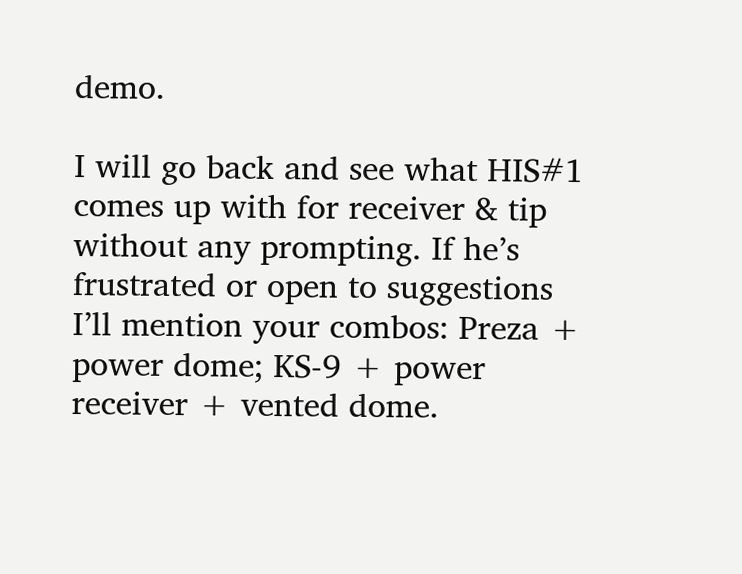demo.

I will go back and see what HIS#1 comes up with for receiver & tip without any prompting. If he’s frustrated or open to suggestions I’ll mention your combos: Preza + power dome; KS-9 + power receiver + vented dome.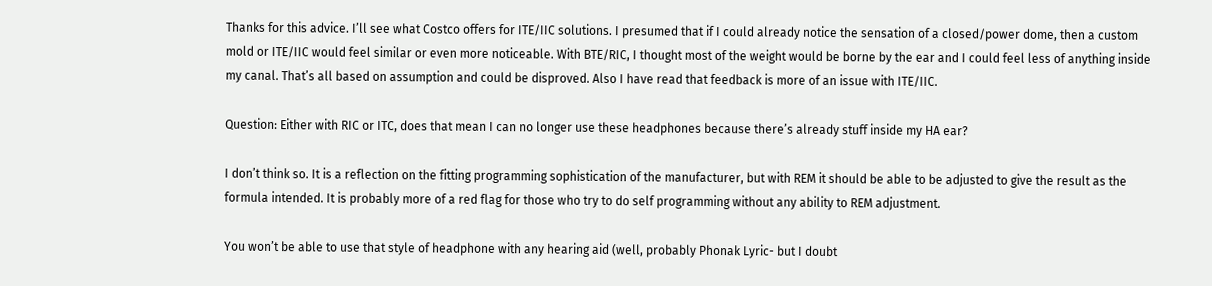Thanks for this advice. I’ll see what Costco offers for ITE/IIC solutions. I presumed that if I could already notice the sensation of a closed/power dome, then a custom mold or ITE/IIC would feel similar or even more noticeable. With BTE/RIC, I thought most of the weight would be borne by the ear and I could feel less of anything inside my canal. That’s all based on assumption and could be disproved. Also I have read that feedback is more of an issue with ITE/IIC.

Question: Either with RIC or ITC, does that mean I can no longer use these headphones because there’s already stuff inside my HA ear?

I don’t think so. It is a reflection on the fitting programming sophistication of the manufacturer, but with REM it should be able to be adjusted to give the result as the formula intended. It is probably more of a red flag for those who try to do self programming without any ability to REM adjustment.

You won’t be able to use that style of headphone with any hearing aid (well, probably Phonak Lyric- but I doubt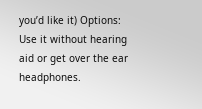you’d like it) Options: Use it without hearing aid or get over the ear headphones.